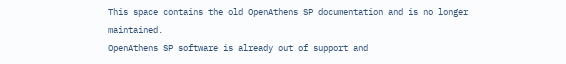This space contains the old OpenAthens SP documentation and is no longer maintained.
OpenAthens SP software is already out of support and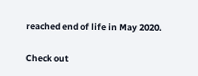reached end of life in May 2020.

Check out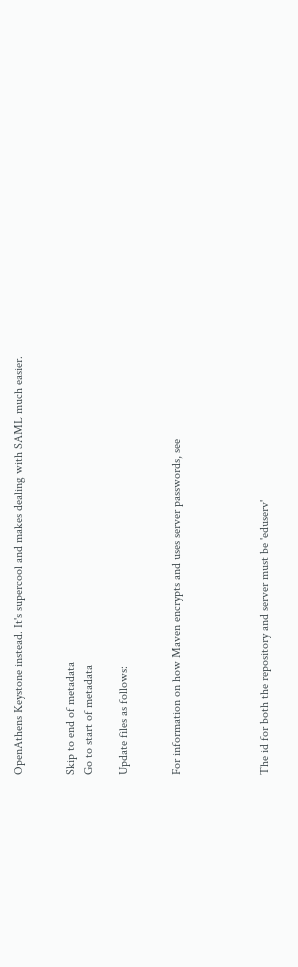OpenAthens Keystone instead. It's supercool and makes dealing with SAML much easier.


Skip to end of metadata
Go to start of metadata

Update files as follows:


For information on how Maven encrypts and uses server passwords, see




The id for both the repository and server must be 'eduserv'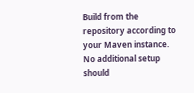Build from the repository according to your Maven instance. No additional setup should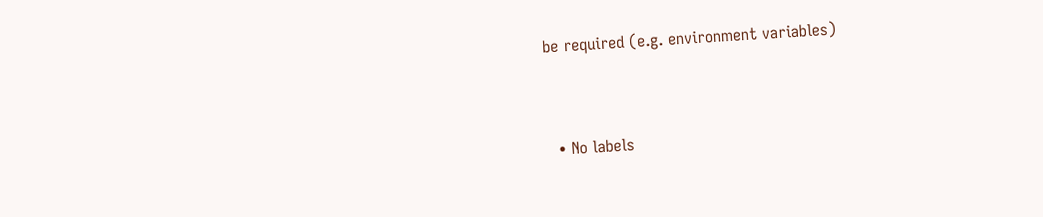be required (e.g. environment variables)


  • No labels